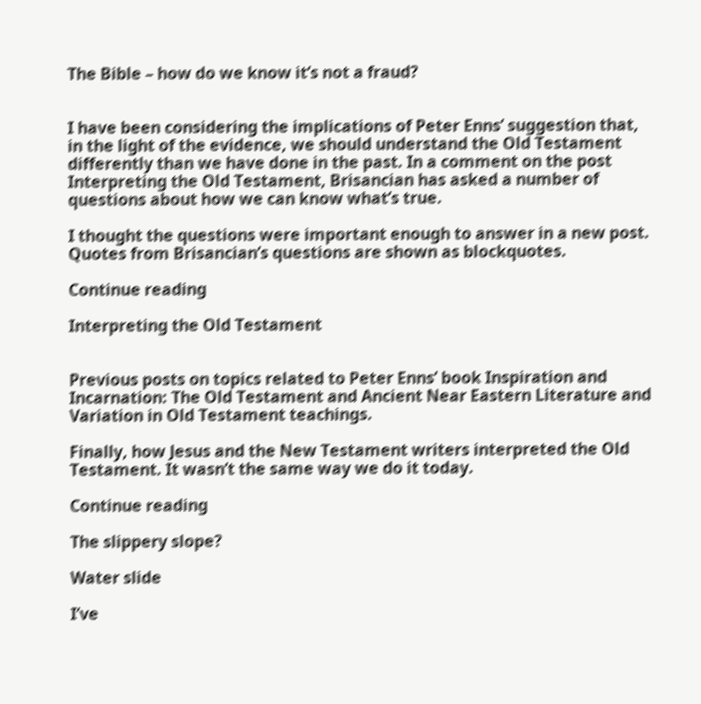The Bible – how do we know it’s not a fraud?


I have been considering the implications of Peter Enns’ suggestion that, in the light of the evidence, we should understand the Old Testament differently than we have done in the past. In a comment on the post Interpreting the Old Testament, Brisancian has asked a number of questions about how we can know what’s true.

I thought the questions were important enough to answer in a new post. Quotes from Brisancian’s questions are shown as blockquotes.

Continue reading

Interpreting the Old Testament


Previous posts on topics related to Peter Enns’ book Inspiration and Incarnation: The Old Testament and Ancient Near Eastern Literature and Variation in Old Testament teachings.

Finally, how Jesus and the New Testament writers interpreted the Old Testament. It wasn’t the same way we do it today.

Continue reading

The slippery slope?

Water slide

I’ve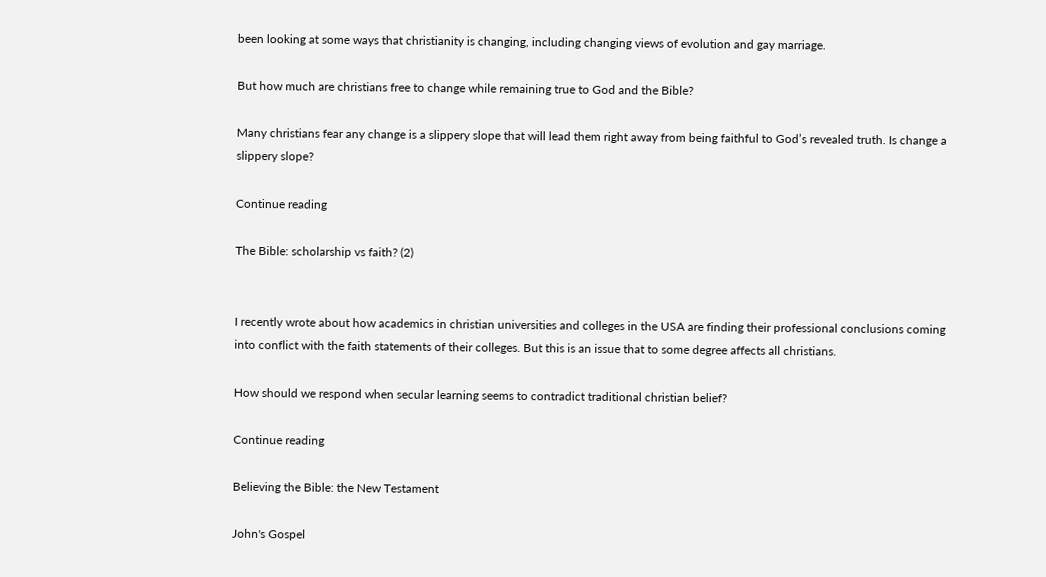been looking at some ways that christianity is changing, including changing views of evolution and gay marriage.

But how much are christians free to change while remaining true to God and the Bible?

Many christians fear any change is a slippery slope that will lead them right away from being faithful to God’s revealed truth. Is change a slippery slope?

Continue reading

The Bible: scholarship vs faith? (2)


I recently wrote about how academics in christian universities and colleges in the USA are finding their professional conclusions coming into conflict with the faith statements of their colleges. But this is an issue that to some degree affects all christians.

How should we respond when secular learning seems to contradict traditional christian belief?

Continue reading

Believing the Bible: the New Testament

John's Gospel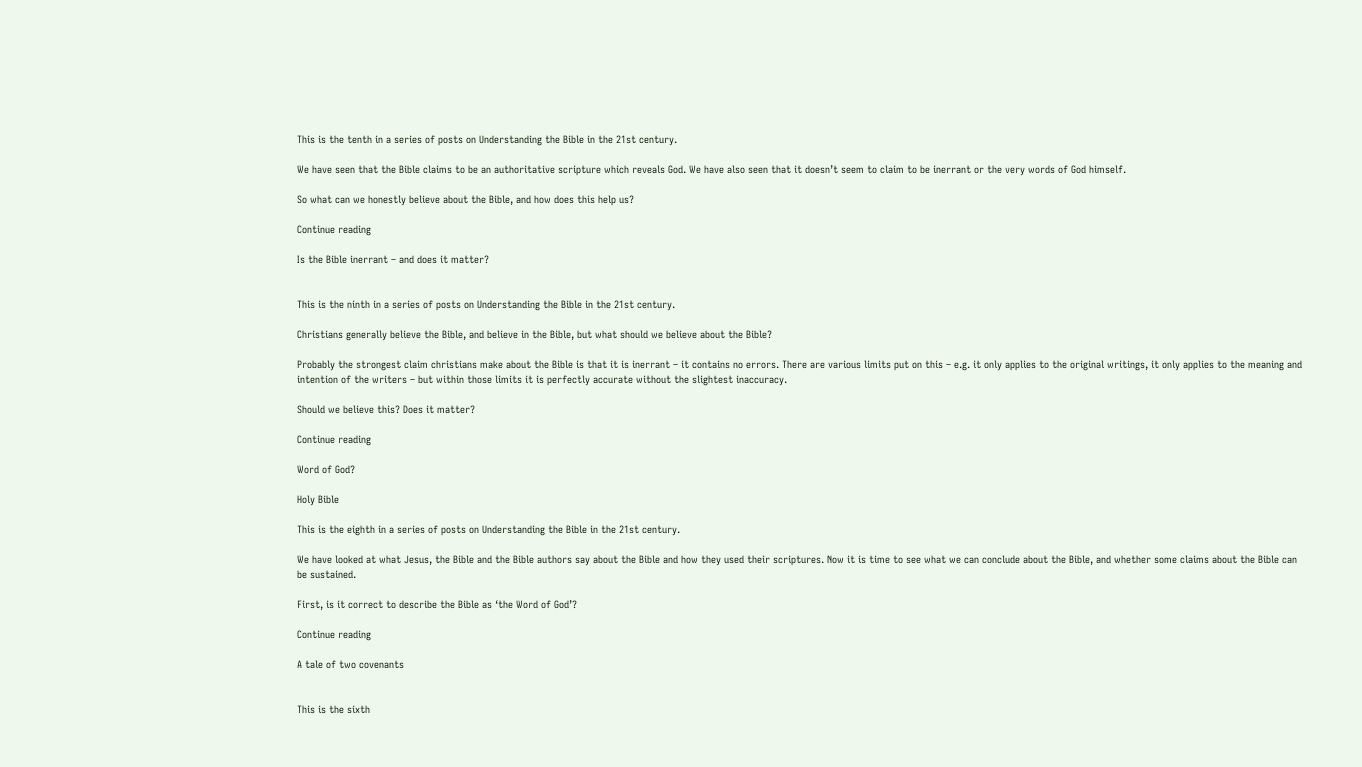This is the tenth in a series of posts on Understanding the Bible in the 21st century.

We have seen that the Bible claims to be an authoritative scripture which reveals God. We have also seen that it doesn’t seem to claim to be inerrant or the very words of God himself.

So what can we honestly believe about the Bible, and how does this help us?

Continue reading

Is the Bible inerrant – and does it matter?


This is the ninth in a series of posts on Understanding the Bible in the 21st century.

Christians generally believe the Bible, and believe in the Bible, but what should we believe about the Bible?

Probably the strongest claim christians make about the Bible is that it is inerrant – it contains no errors. There are various limits put on this – e.g. it only applies to the original writings, it only applies to the meaning and intention of the writers – but within those limits it is perfectly accurate without the slightest inaccuracy.

Should we believe this? Does it matter?

Continue reading

Word of God?

Holy Bible

This is the eighth in a series of posts on Understanding the Bible in the 21st century.

We have looked at what Jesus, the Bible and the Bible authors say about the Bible and how they used their scriptures. Now it is time to see what we can conclude about the Bible, and whether some claims about the Bible can be sustained.

First, is it correct to describe the Bible as ‘the Word of God’?

Continue reading

A tale of two covenants


This is the sixth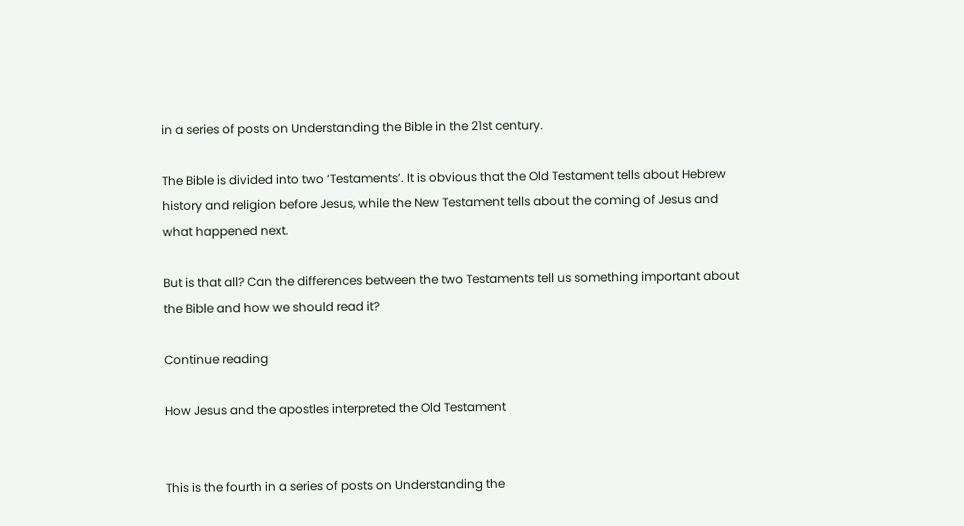in a series of posts on Understanding the Bible in the 21st century.

The Bible is divided into two ‘Testaments’. It is obvious that the Old Testament tells about Hebrew history and religion before Jesus, while the New Testament tells about the coming of Jesus and what happened next.

But is that all? Can the differences between the two Testaments tell us something important about the Bible and how we should read it?

Continue reading

How Jesus and the apostles interpreted the Old Testament


This is the fourth in a series of posts on Understanding the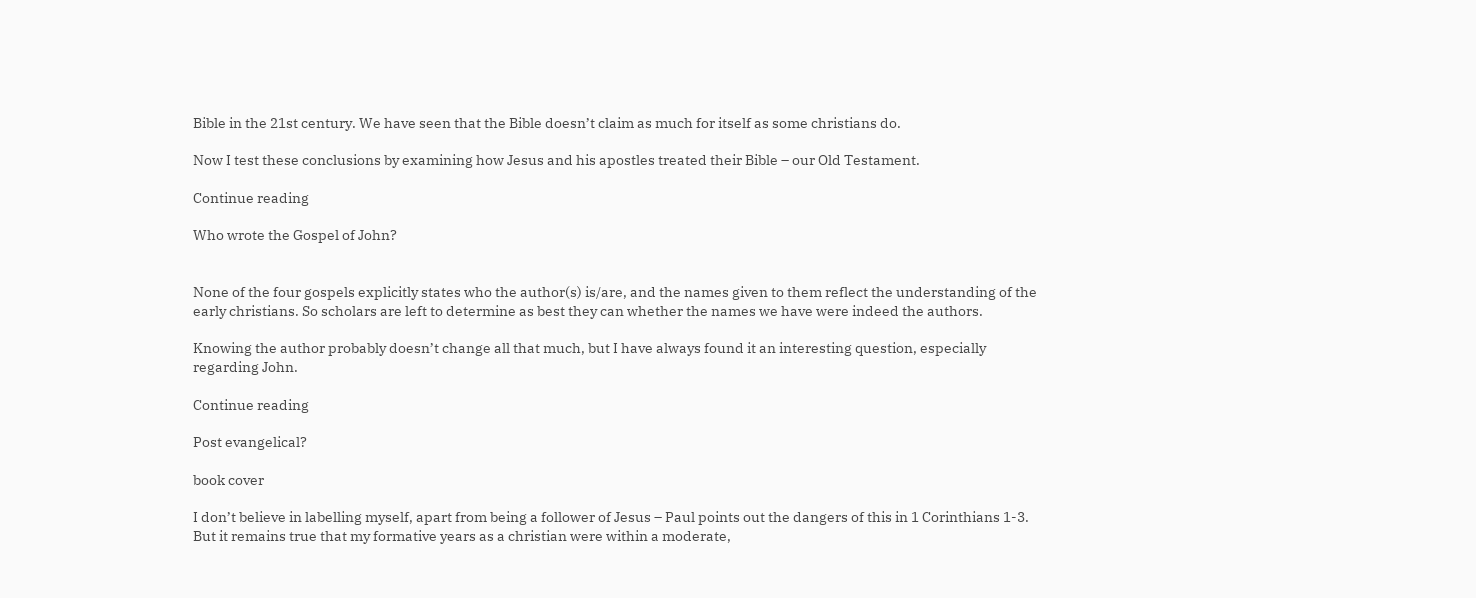Bible in the 21st century. We have seen that the Bible doesn’t claim as much for itself as some christians do.

Now I test these conclusions by examining how Jesus and his apostles treated their Bible – our Old Testament.

Continue reading

Who wrote the Gospel of John?


None of the four gospels explicitly states who the author(s) is/are, and the names given to them reflect the understanding of the early christians. So scholars are left to determine as best they can whether the names we have were indeed the authors.

Knowing the author probably doesn’t change all that much, but I have always found it an interesting question, especially regarding John.

Continue reading

Post evangelical?

book cover

I don’t believe in labelling myself, apart from being a follower of Jesus – Paul points out the dangers of this in 1 Corinthians 1-3. But it remains true that my formative years as a christian were within a moderate,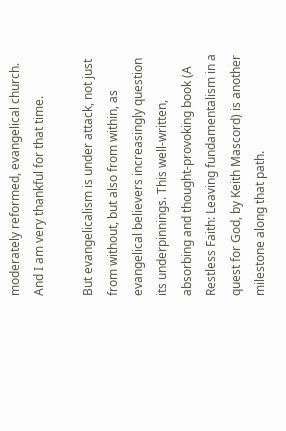moderately reformed, evangelical church. And I am very thankful for that time.

But evangelicalism is under attack, not just from without, but also from within, as evangelical believers increasingly question its underpinnings. This well-written, absorbing and thought-provoking book (A Restless Faith: Leaving fundamentalism in a quest for God, by Keith Mascord) is another milestone along that path.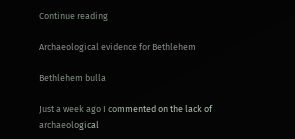Continue reading

Archaeological evidence for Bethlehem

Bethlehem bulla

Just a week ago I commented on the lack of archaeological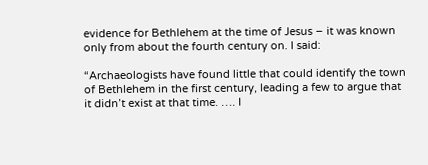evidence for Bethlehem at the time of Jesus – it was known only from about the fourth century on. I said:

“Archaeologists have found little that could identify the town of Bethlehem in the first century, leading a few to argue that it didn’t exist at that time. …. I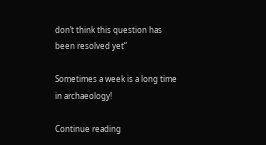don’t think this question has been resolved yet”

Sometimes a week is a long time in archaeology!

Continue reading